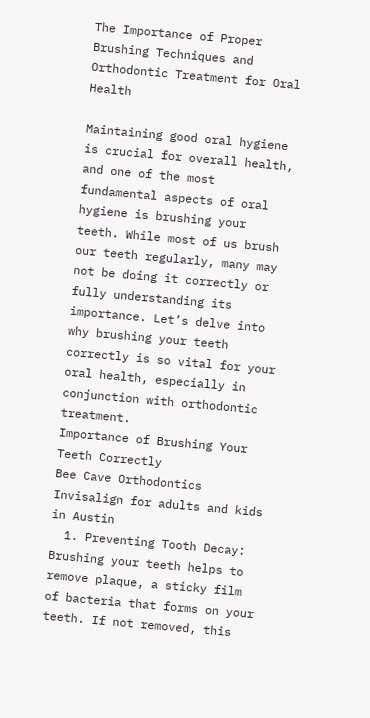The Importance of Proper Brushing Techniques and Orthodontic Treatment for Oral Health

Maintaining good oral hygiene is crucial for overall health, and one of the most fundamental aspects of oral hygiene is brushing your teeth. While most of us brush our teeth regularly, many may not be doing it correctly or fully understanding its importance. Let’s delve into why brushing your teeth correctly is so vital for your oral health, especially in conjunction with orthodontic treatment.
Importance of Brushing Your Teeth Correctly
Bee Cave Orthodontics Invisalign for adults and kids in Austin
  1. Preventing Tooth Decay: Brushing your teeth helps to remove plaque, a sticky film of bacteria that forms on your teeth. If not removed, this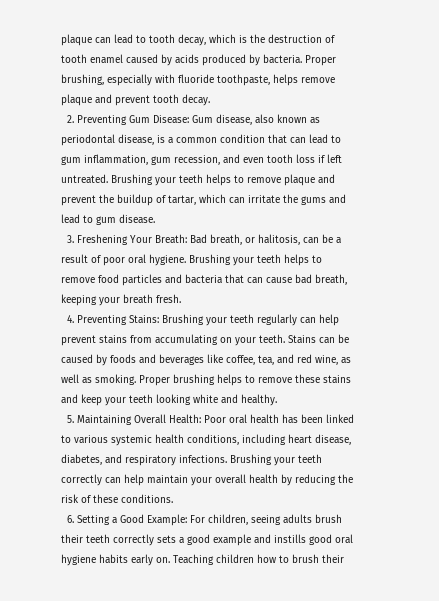plaque can lead to tooth decay, which is the destruction of tooth enamel caused by acids produced by bacteria. Proper brushing, especially with fluoride toothpaste, helps remove plaque and prevent tooth decay.
  2. Preventing Gum Disease: Gum disease, also known as periodontal disease, is a common condition that can lead to gum inflammation, gum recession, and even tooth loss if left untreated. Brushing your teeth helps to remove plaque and prevent the buildup of tartar, which can irritate the gums and lead to gum disease.
  3. Freshening Your Breath: Bad breath, or halitosis, can be a result of poor oral hygiene. Brushing your teeth helps to remove food particles and bacteria that can cause bad breath, keeping your breath fresh.
  4. Preventing Stains: Brushing your teeth regularly can help prevent stains from accumulating on your teeth. Stains can be caused by foods and beverages like coffee, tea, and red wine, as well as smoking. Proper brushing helps to remove these stains and keep your teeth looking white and healthy.
  5. Maintaining Overall Health: Poor oral health has been linked to various systemic health conditions, including heart disease, diabetes, and respiratory infections. Brushing your teeth correctly can help maintain your overall health by reducing the risk of these conditions.
  6. Setting a Good Example: For children, seeing adults brush their teeth correctly sets a good example and instills good oral hygiene habits early on. Teaching children how to brush their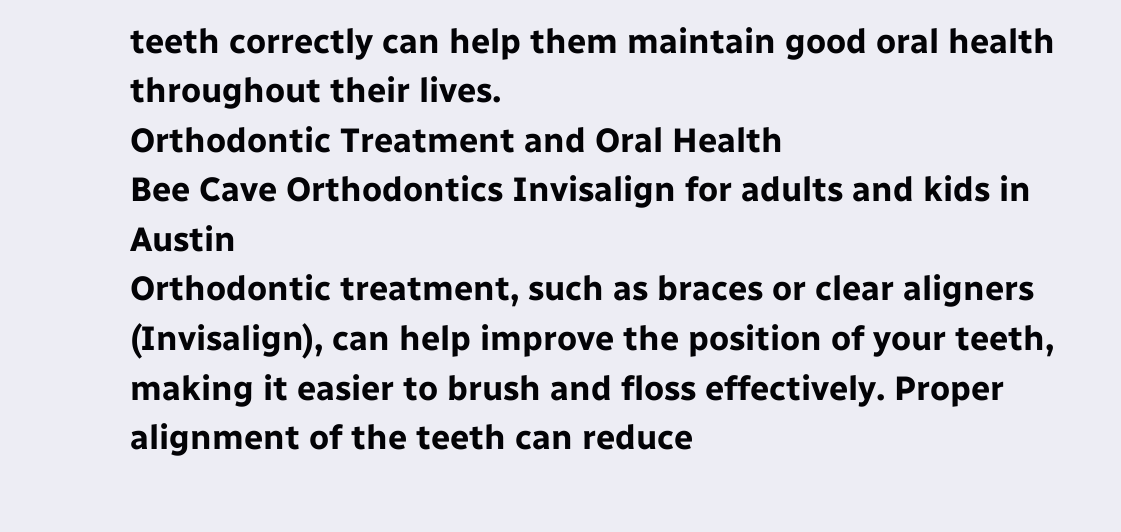teeth correctly can help them maintain good oral health throughout their lives.
Orthodontic Treatment and Oral Health
Bee Cave Orthodontics Invisalign for adults and kids in Austin
Orthodontic treatment, such as braces or clear aligners (Invisalign), can help improve the position of your teeth, making it easier to brush and floss effectively. Proper alignment of the teeth can reduce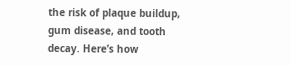the risk of plaque buildup, gum disease, and tooth decay. Here’s how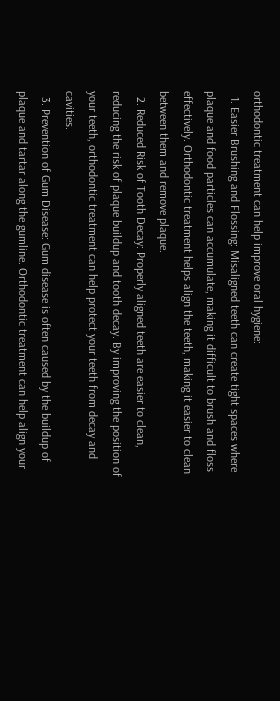orthodontic treatment can help improve oral hygiene:
  1. Easier Brushing and Flossing: Misaligned teeth can create tight spaces where plaque and food particles can accumulate, making it difficult to brush and floss effectively. Orthodontic treatment helps align the teeth, making it easier to clean between them and remove plaque.
  2. Reduced Risk of Tooth Decay: Properly aligned teeth are easier to clean, reducing the risk of plaque buildup and tooth decay. By improving the position of your teeth, orthodontic treatment can help protect your teeth from decay and cavities.
  3. Prevention of Gum Disease: Gum disease is often caused by the buildup of plaque and tartar along the gumline. Orthodontic treatment can help align your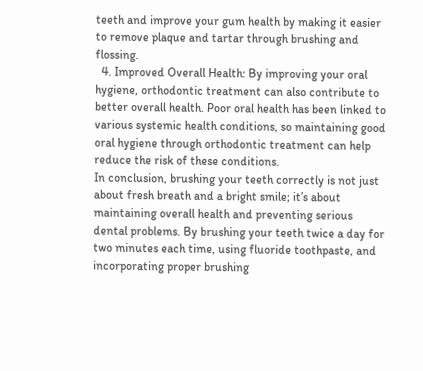teeth and improve your gum health by making it easier to remove plaque and tartar through brushing and flossing.
  4. Improved Overall Health: By improving your oral hygiene, orthodontic treatment can also contribute to better overall health. Poor oral health has been linked to various systemic health conditions, so maintaining good oral hygiene through orthodontic treatment can help reduce the risk of these conditions.
In conclusion, brushing your teeth correctly is not just about fresh breath and a bright smile; it’s about maintaining overall health and preventing serious dental problems. By brushing your teeth twice a day for two minutes each time, using fluoride toothpaste, and incorporating proper brushing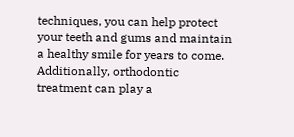techniques, you can help protect your teeth and gums and maintain a healthy smile for years to come. Additionally, orthodontic treatment can play a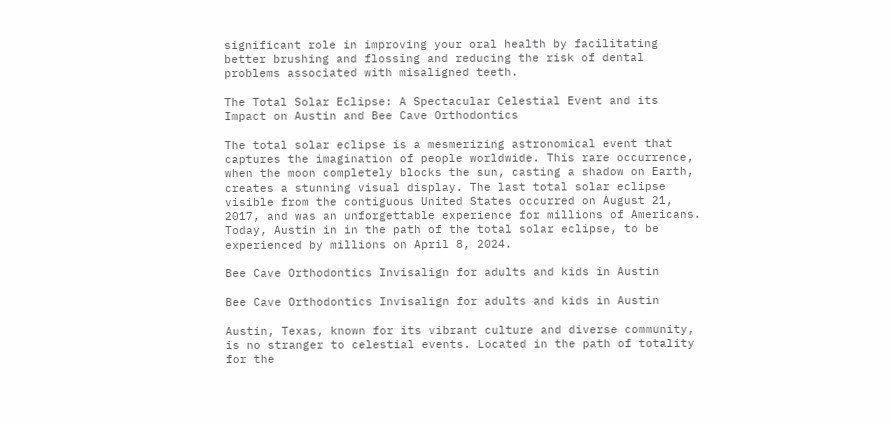significant role in improving your oral health by facilitating better brushing and flossing and reducing the risk of dental problems associated with misaligned teeth.

The Total Solar Eclipse: A Spectacular Celestial Event and its Impact on Austin and Bee Cave Orthodontics

The total solar eclipse is a mesmerizing astronomical event that captures the imagination of people worldwide. This rare occurrence, when the moon completely blocks the sun, casting a shadow on Earth, creates a stunning visual display. The last total solar eclipse visible from the contiguous United States occurred on August 21, 2017, and was an unforgettable experience for millions of Americans. Today, Austin in in the path of the total solar eclipse, to be experienced by millions on April 8, 2024.

Bee Cave Orthodontics Invisalign for adults and kids in Austin

Bee Cave Orthodontics Invisalign for adults and kids in Austin

Austin, Texas, known for its vibrant culture and diverse community, is no stranger to celestial events. Located in the path of totality for the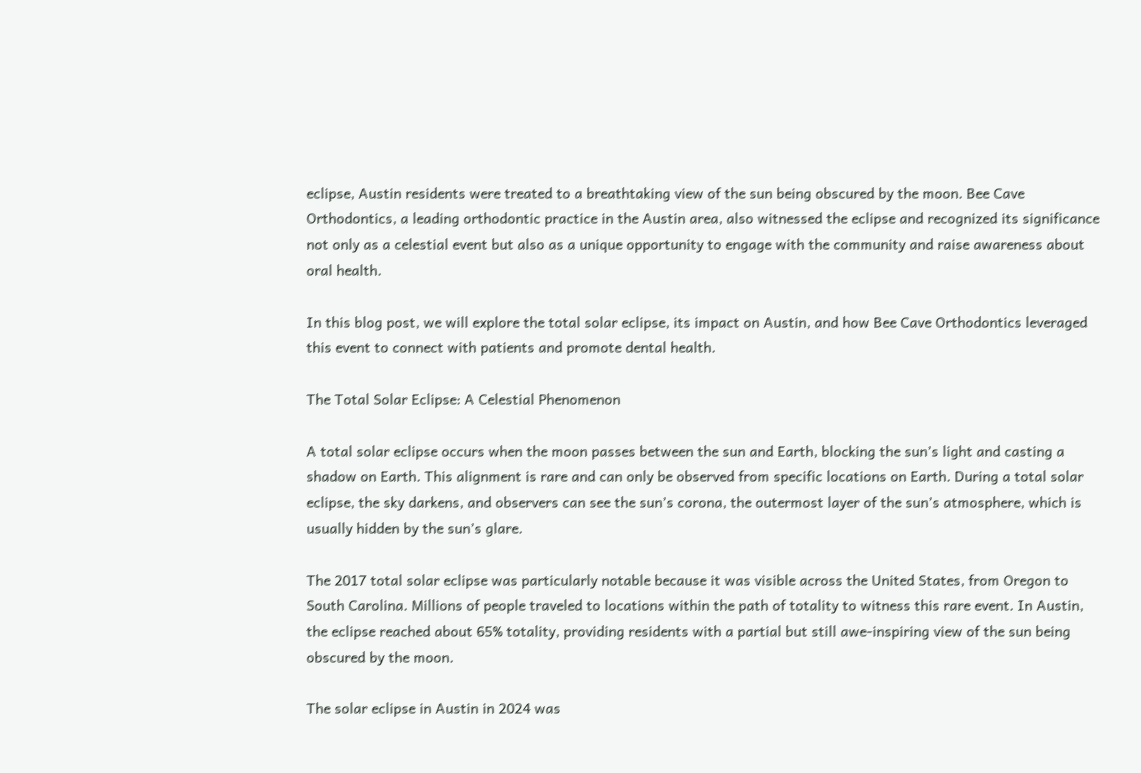eclipse, Austin residents were treated to a breathtaking view of the sun being obscured by the moon. Bee Cave Orthodontics, a leading orthodontic practice in the Austin area, also witnessed the eclipse and recognized its significance not only as a celestial event but also as a unique opportunity to engage with the community and raise awareness about oral health.

In this blog post, we will explore the total solar eclipse, its impact on Austin, and how Bee Cave Orthodontics leveraged this event to connect with patients and promote dental health.

The Total Solar Eclipse: A Celestial Phenomenon

A total solar eclipse occurs when the moon passes between the sun and Earth, blocking the sun’s light and casting a shadow on Earth. This alignment is rare and can only be observed from specific locations on Earth. During a total solar eclipse, the sky darkens, and observers can see the sun’s corona, the outermost layer of the sun’s atmosphere, which is usually hidden by the sun’s glare.

The 2017 total solar eclipse was particularly notable because it was visible across the United States, from Oregon to South Carolina. Millions of people traveled to locations within the path of totality to witness this rare event. In Austin, the eclipse reached about 65% totality, providing residents with a partial but still awe-inspiring view of the sun being obscured by the moon.

The solar eclipse in Austin in 2024 was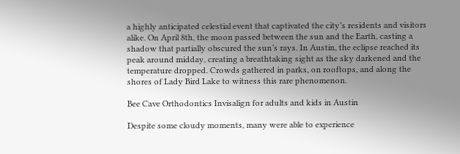a highly anticipated celestial event that captivated the city’s residents and visitors alike. On April 8th, the moon passed between the sun and the Earth, casting a shadow that partially obscured the sun’s rays. In Austin, the eclipse reached its peak around midday, creating a breathtaking sight as the sky darkened and the temperature dropped. Crowds gathered in parks, on rooftops, and along the shores of Lady Bird Lake to witness this rare phenomenon.

Bee Cave Orthodontics Invisalign for adults and kids in Austin

Despite some cloudy moments, many were able to experience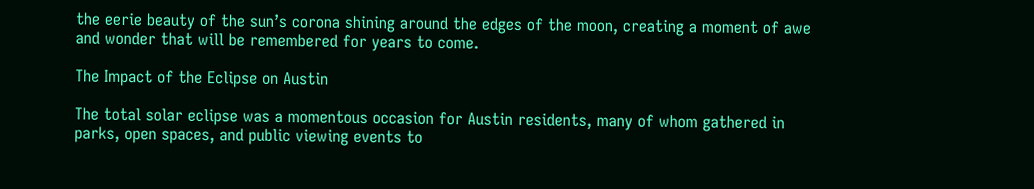the eerie beauty of the sun’s corona shining around the edges of the moon, creating a moment of awe and wonder that will be remembered for years to come.

The Impact of the Eclipse on Austin

The total solar eclipse was a momentous occasion for Austin residents, many of whom gathered in parks, open spaces, and public viewing events to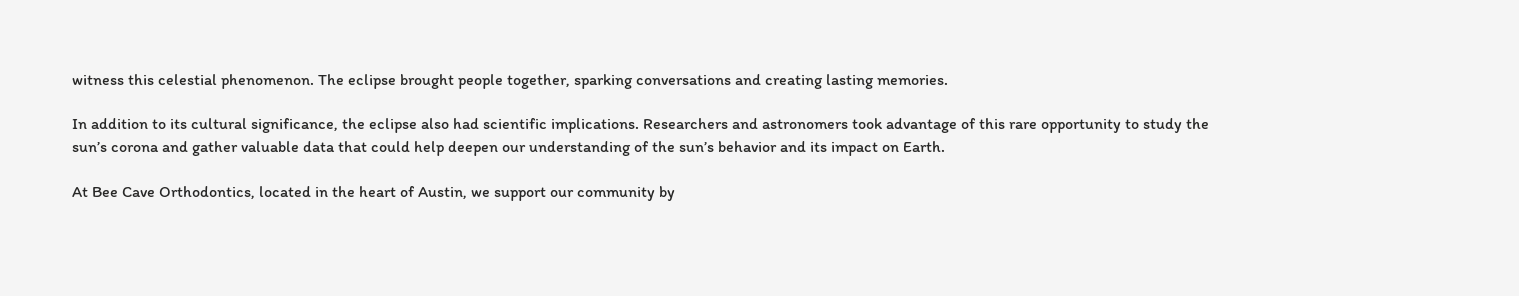witness this celestial phenomenon. The eclipse brought people together, sparking conversations and creating lasting memories.

In addition to its cultural significance, the eclipse also had scientific implications. Researchers and astronomers took advantage of this rare opportunity to study the sun’s corona and gather valuable data that could help deepen our understanding of the sun’s behavior and its impact on Earth.

At Bee Cave Orthodontics, located in the heart of Austin, we support our community by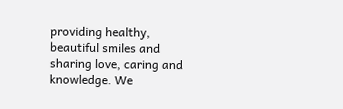providing healthy, beautiful smiles and sharing love, caring and knowledge. We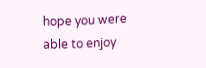hope you were able to enjoy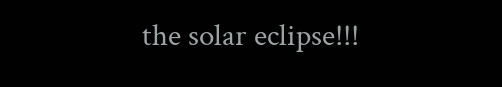the solar eclipse!!!